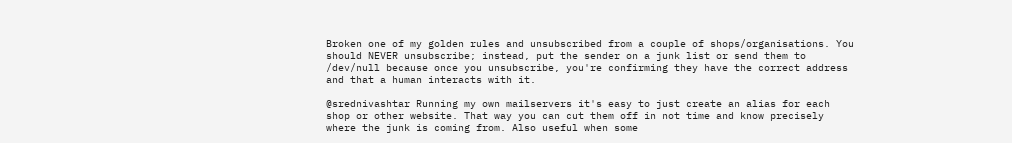Broken one of my golden rules and unsubscribed from a couple of shops/organisations. You should NEVER unsubscribe; instead, put the sender on a junk list or send them to /dev/null because once you unsubscribe, you're confirming they have the correct address and that a human interacts with it.

@srednivashtar Running my own mailservers it's easy to just create an alias for each shop or other website. That way you can cut them off in not time and know precisely where the junk is coming from. Also useful when some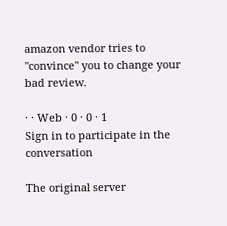amazon vendor tries to "convince" you to change your bad review.

· · Web · 0 · 0 · 1
Sign in to participate in the conversation

The original server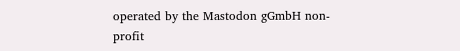operated by the Mastodon gGmbH non-profit